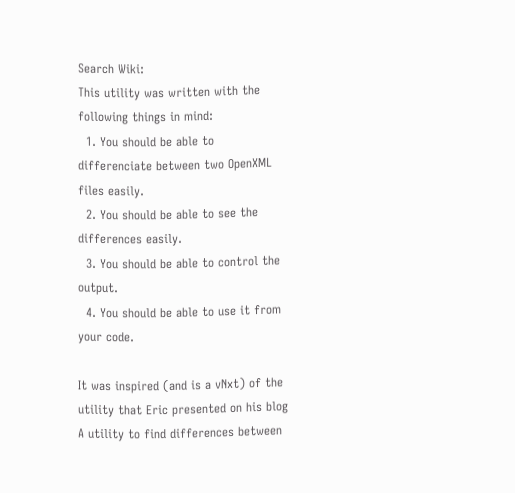Search Wiki:
This utility was written with the following things in mind:
  1. You should be able to differenciate between two OpenXML files easily.
  2. You should be able to see the differences easily.
  3. You should be able to control the output.
  4. You should be able to use it from your code.

It was inspired (and is a vNxt) of the utility that Eric presented on his blog A utility to find differences between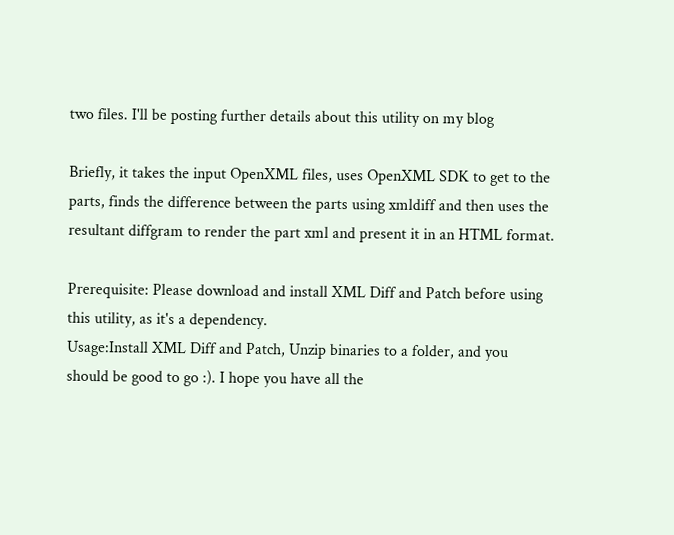two files. I'll be posting further details about this utility on my blog

Briefly, it takes the input OpenXML files, uses OpenXML SDK to get to the parts, finds the difference between the parts using xmldiff and then uses the resultant diffgram to render the part xml and present it in an HTML format.

Prerequisite: Please download and install XML Diff and Patch before using this utility, as it's a dependency.
Usage:Install XML Diff and Patch, Unzip binaries to a folder, and you should be good to go :). I hope you have all the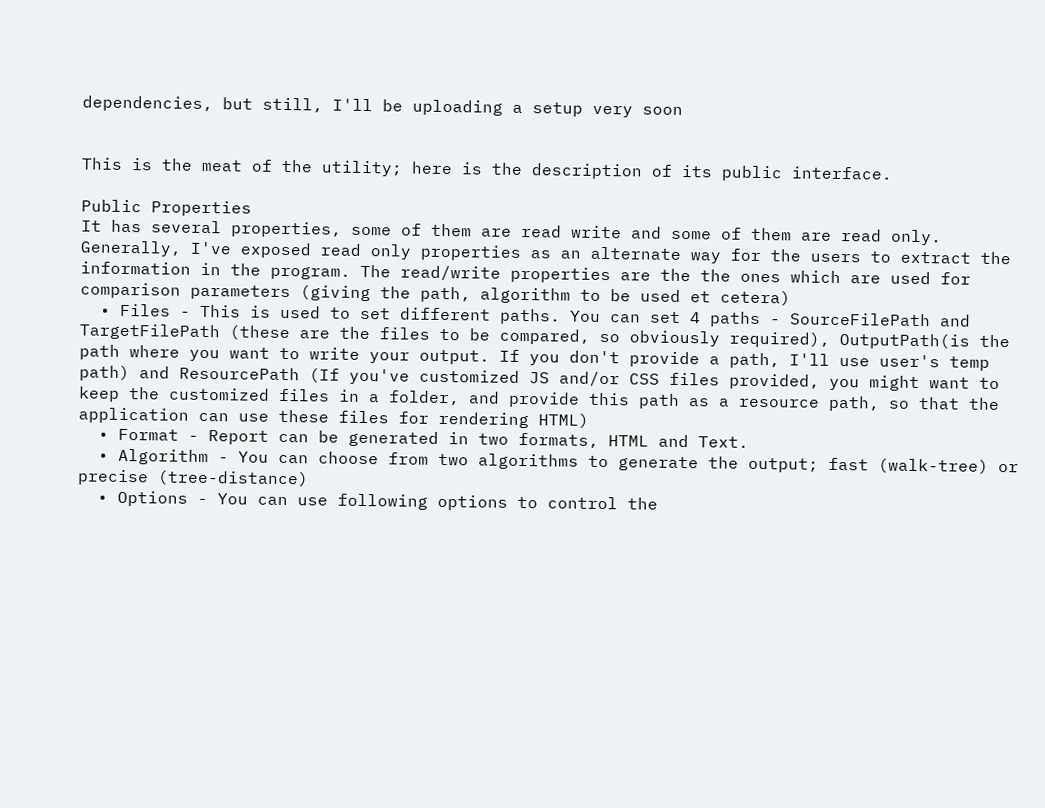dependencies, but still, I'll be uploading a setup very soon


This is the meat of the utility; here is the description of its public interface.

Public Properties
It has several properties, some of them are read write and some of them are read only. Generally, I've exposed read only properties as an alternate way for the users to extract the information in the program. The read/write properties are the the ones which are used for comparison parameters (giving the path, algorithm to be used et cetera)
  • Files - This is used to set different paths. You can set 4 paths - SourceFilePath and TargetFilePath (these are the files to be compared, so obviously required), OutputPath(is the path where you want to write your output. If you don't provide a path, I'll use user's temp path) and ResourcePath (If you've customized JS and/or CSS files provided, you might want to keep the customized files in a folder, and provide this path as a resource path, so that the application can use these files for rendering HTML)
  • Format - Report can be generated in two formats, HTML and Text.
  • Algorithm - You can choose from two algorithms to generate the output; fast (walk-tree) or precise (tree-distance)
  • Options - You can use following options to control the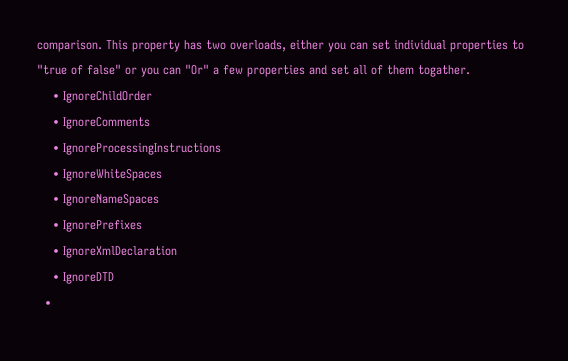comparison. This property has two overloads, either you can set individual properties to "true of false" or you can "Or" a few properties and set all of them togather.
    • IgnoreChildOrder
    • IgnoreComments
    • IgnoreProcessingInstructions
    • IgnoreWhiteSpaces
    • IgnoreNameSpaces
    • IgnorePrefixes
    • IgnoreXmlDeclaration
    • IgnoreDTD
  •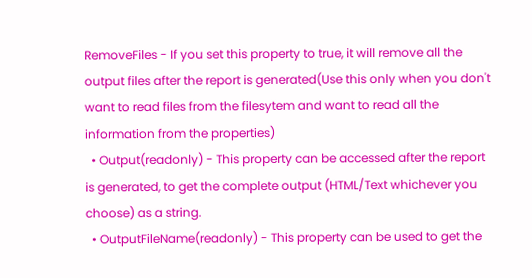RemoveFiles - If you set this property to true, it will remove all the output files after the report is generated(Use this only when you don't want to read files from the filesytem and want to read all the information from the properties)
  • Output(readonly) - This property can be accessed after the report is generated, to get the complete output (HTML/Text whichever you choose) as a string.
  • OutputFileName(readonly) - This property can be used to get the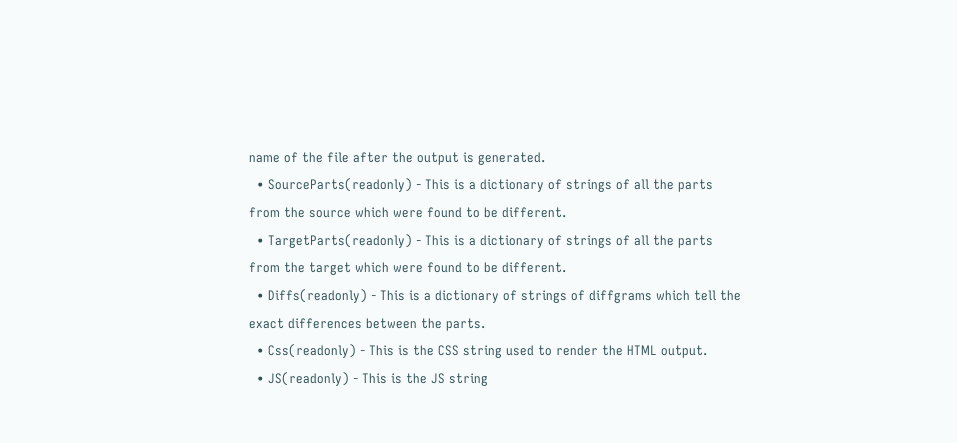name of the file after the output is generated.
  • SourceParts(readonly) - This is a dictionary of strings of all the parts from the source which were found to be different.
  • TargetParts(readonly) - This is a dictionary of strings of all the parts from the target which were found to be different.
  • Diffs(readonly) - This is a dictionary of strings of diffgrams which tell the exact differences between the parts.
  • Css(readonly) - This is the CSS string used to render the HTML output.
  • JS(readonly) - This is the JS string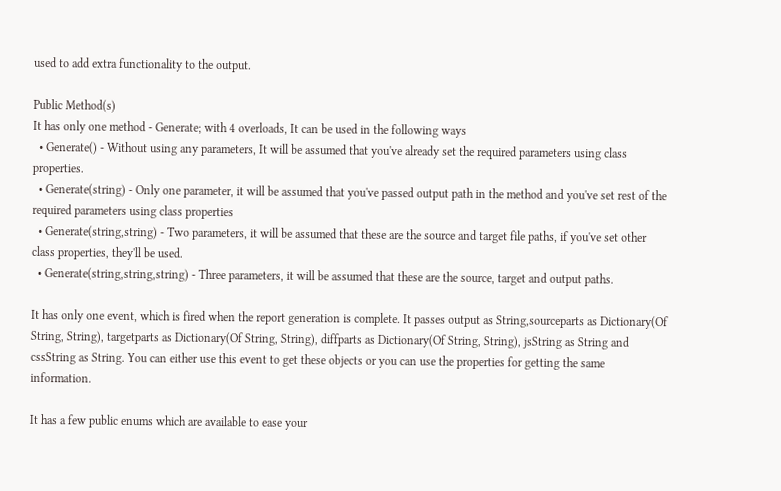used to add extra functionality to the output.

Public Method(s)
It has only one method - Generate; with 4 overloads, It can be used in the following ways
  • Generate() - Without using any parameters, It will be assumed that you've already set the required parameters using class properties.
  • Generate(string) - Only one parameter, it will be assumed that you've passed output path in the method and you've set rest of the required parameters using class properties
  • Generate(string,string) - Two parameters, it will be assumed that these are the source and target file paths, if you've set other class properties, they'll be used.
  • Generate(string,string,string) - Three parameters, it will be assumed that these are the source, target and output paths.

It has only one event, which is fired when the report generation is complete. It passes output as String,sourceparts as Dictionary(Of String, String), targetparts as Dictionary(Of String, String), diffparts as Dictionary(Of String, String), jsString as String and cssString as String. You can either use this event to get these objects or you can use the properties for getting the same information.

It has a few public enums which are available to ease your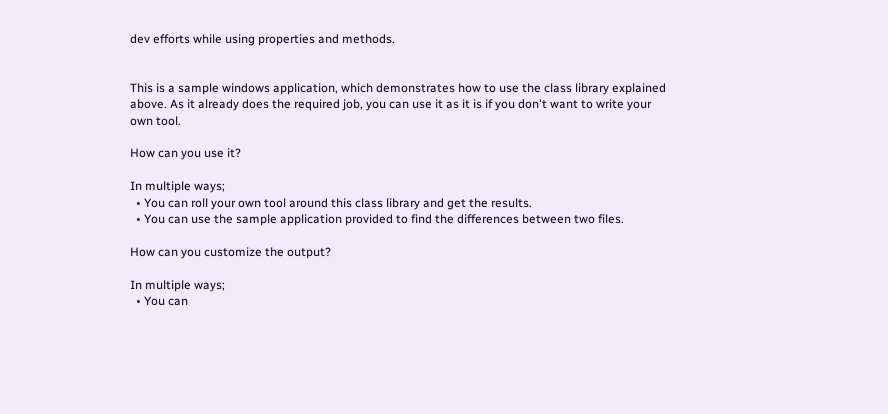dev efforts while using properties and methods.


This is a sample windows application, which demonstrates how to use the class library explained above. As it already does the required job, you can use it as it is if you don't want to write your own tool.

How can you use it?

In multiple ways;
  • You can roll your own tool around this class library and get the results.
  • You can use the sample application provided to find the differences between two files.

How can you customize the output?

In multiple ways;
  • You can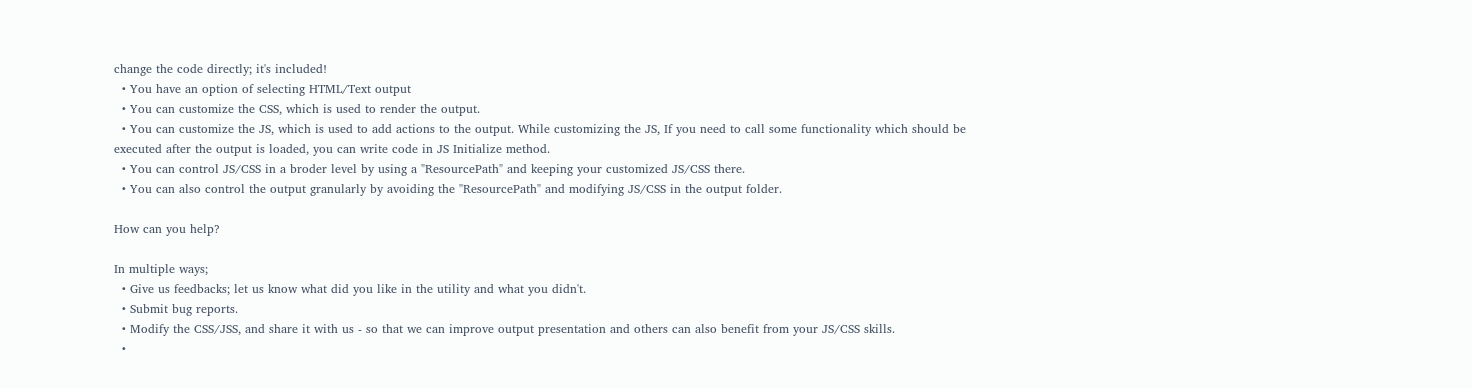change the code directly; it's included!
  • You have an option of selecting HTML/Text output
  • You can customize the CSS, which is used to render the output.
  • You can customize the JS, which is used to add actions to the output. While customizing the JS, If you need to call some functionality which should be executed after the output is loaded, you can write code in JS Initialize method.
  • You can control JS/CSS in a broder level by using a "ResourcePath" and keeping your customized JS/CSS there.
  • You can also control the output granularly by avoiding the "ResourcePath" and modifying JS/CSS in the output folder.

How can you help?

In multiple ways;
  • Give us feedbacks; let us know what did you like in the utility and what you didn't.
  • Submit bug reports.
  • Modify the CSS/JSS, and share it with us - so that we can improve output presentation and others can also benefit from your JS/CSS skills.
  •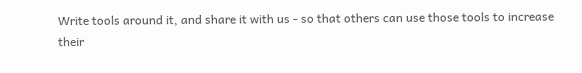Write tools around it, and share it with us - so that others can use those tools to increase their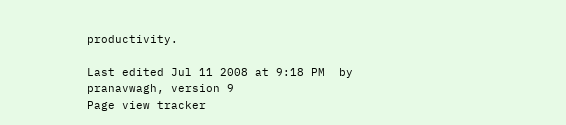productivity.

Last edited Jul 11 2008 at 9:18 PM  by pranavwagh, version 9
Page view tracker